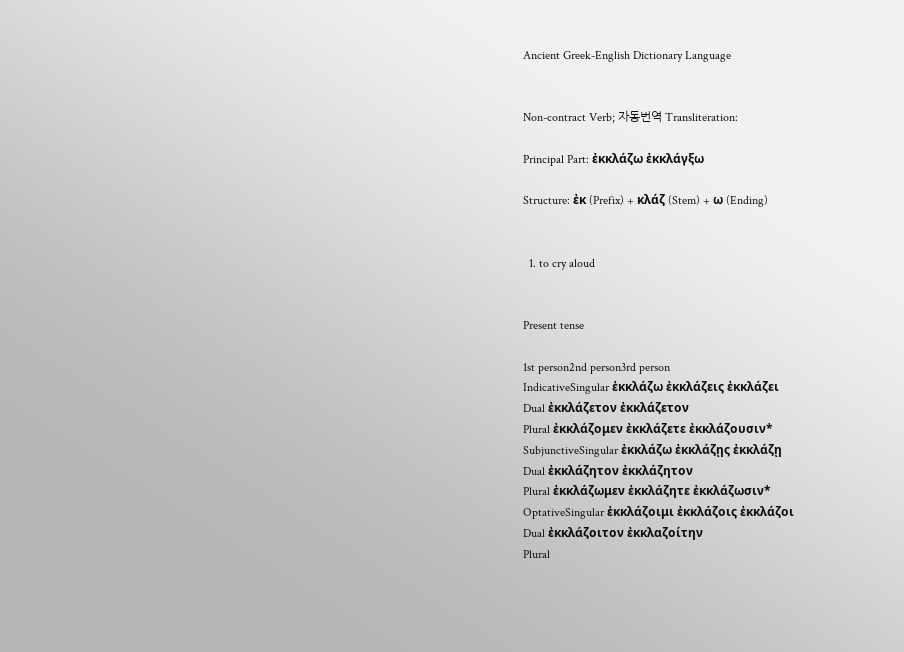Ancient Greek-English Dictionary Language


Non-contract Verb; 자동번역 Transliteration:

Principal Part: ἐκκλάζω ἐκκλάγξω

Structure: ἐκ (Prefix) + κλάζ (Stem) + ω (Ending)


  1. to cry aloud


Present tense

1st person2nd person3rd person
IndicativeSingular ἐκκλάζω ἐκκλάζεις ἐκκλάζει
Dual ἐκκλάζετον ἐκκλάζετον
Plural ἐκκλάζομεν ἐκκλάζετε ἐκκλάζουσιν*
SubjunctiveSingular ἐκκλάζω ἐκκλάζῃς ἐκκλάζῃ
Dual ἐκκλάζητον ἐκκλάζητον
Plural ἐκκλάζωμεν ἐκκλάζητε ἐκκλάζωσιν*
OptativeSingular ἐκκλάζοιμι ἐκκλάζοις ἐκκλάζοι
Dual ἐκκλάζοιτον ἐκκλαζοίτην
Plural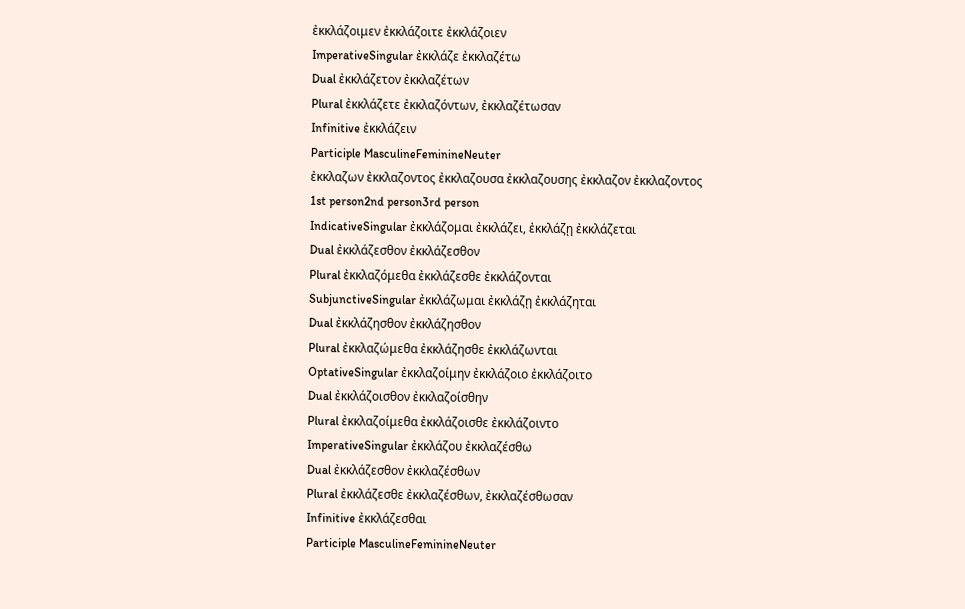ἐκκλάζοιμεν ἐκκλάζοιτε ἐκκλάζοιεν
ImperativeSingular ἐκκλάζε ἐκκλαζέτω
Dual ἐκκλάζετον ἐκκλαζέτων
Plural ἐκκλάζετε ἐκκλαζόντων, ἐκκλαζέτωσαν
Infinitive ἐκκλάζειν
Participle MasculineFeminineNeuter
ἐκκλαζων ἐκκλαζοντος ἐκκλαζουσα ἐκκλαζουσης ἐκκλαζον ἐκκλαζοντος
1st person2nd person3rd person
IndicativeSingular ἐκκλάζομαι ἐκκλάζει, ἐκκλάζῃ ἐκκλάζεται
Dual ἐκκλάζεσθον ἐκκλάζεσθον
Plural ἐκκλαζόμεθα ἐκκλάζεσθε ἐκκλάζονται
SubjunctiveSingular ἐκκλάζωμαι ἐκκλάζῃ ἐκκλάζηται
Dual ἐκκλάζησθον ἐκκλάζησθον
Plural ἐκκλαζώμεθα ἐκκλάζησθε ἐκκλάζωνται
OptativeSingular ἐκκλαζοίμην ἐκκλάζοιο ἐκκλάζοιτο
Dual ἐκκλάζοισθον ἐκκλαζοίσθην
Plural ἐκκλαζοίμεθα ἐκκλάζοισθε ἐκκλάζοιντο
ImperativeSingular ἐκκλάζου ἐκκλαζέσθω
Dual ἐκκλάζεσθον ἐκκλαζέσθων
Plural ἐκκλάζεσθε ἐκκλαζέσθων, ἐκκλαζέσθωσαν
Infinitive ἐκκλάζεσθαι
Participle MasculineFeminineNeuter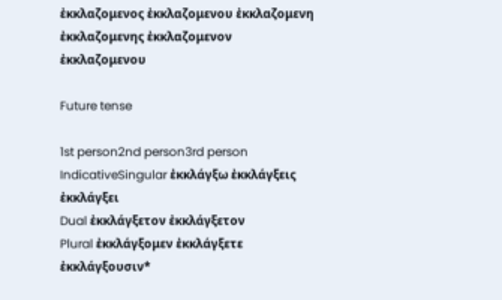ἐκκλαζομενος ἐκκλαζομενου ἐκκλαζομενη ἐκκλαζομενης ἐκκλαζομενον ἐκκλαζομενου

Future tense

1st person2nd person3rd person
IndicativeSingular ἐκκλάγξω ἐκκλάγξεις ἐκκλάγξει
Dual ἐκκλάγξετον ἐκκλάγξετον
Plural ἐκκλάγξομεν ἐκκλάγξετε ἐκκλάγξουσιν*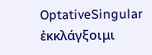OptativeSingular ἐκκλάγξοιμι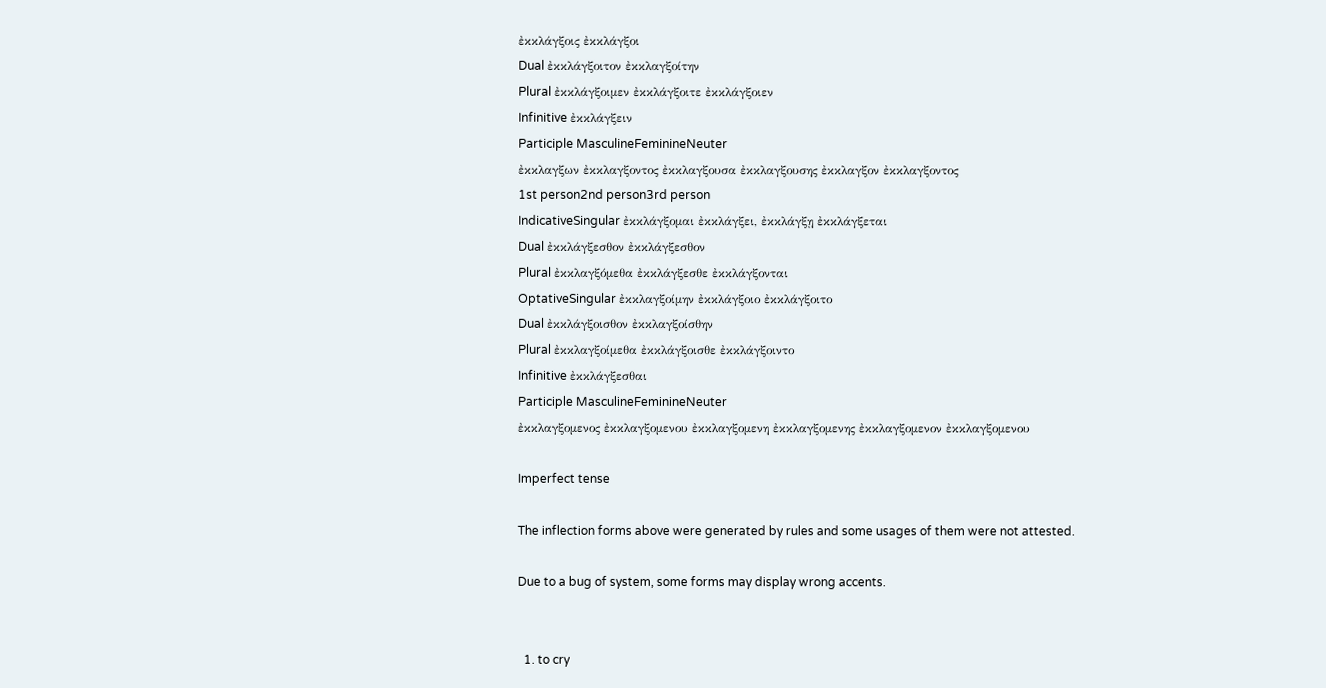ἐκκλάγξοις ἐκκλάγξοι
Dual ἐκκλάγξοιτον ἐκκλαγξοίτην
Plural ἐκκλάγξοιμεν ἐκκλάγξοιτε ἐκκλάγξοιεν
Infinitive ἐκκλάγξειν
Participle MasculineFeminineNeuter
ἐκκλαγξων ἐκκλαγξοντος ἐκκλαγξουσα ἐκκλαγξουσης ἐκκλαγξον ἐκκλαγξοντος
1st person2nd person3rd person
IndicativeSingular ἐκκλάγξομαι ἐκκλάγξει, ἐκκλάγξῃ ἐκκλάγξεται
Dual ἐκκλάγξεσθον ἐκκλάγξεσθον
Plural ἐκκλαγξόμεθα ἐκκλάγξεσθε ἐκκλάγξονται
OptativeSingular ἐκκλαγξοίμην ἐκκλάγξοιο ἐκκλάγξοιτο
Dual ἐκκλάγξοισθον ἐκκλαγξοίσθην
Plural ἐκκλαγξοίμεθα ἐκκλάγξοισθε ἐκκλάγξοιντο
Infinitive ἐκκλάγξεσθαι
Participle MasculineFeminineNeuter
ἐκκλαγξομενος ἐκκλαγξομενου ἐκκλαγξομενη ἐκκλαγξομενης ἐκκλαγξομενον ἐκκλαγξομενου

Imperfect tense

The inflection forms above were generated by rules and some usages of them were not attested.

Due to a bug of system, some forms may display wrong accents.


  1. to cry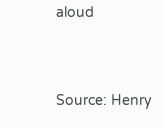aloud


Source: Henry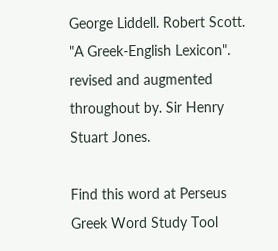George Liddell. Robert Scott. "A Greek-English Lexicon". revised and augmented throughout by. Sir Henry Stuart Jones.

Find this word at Perseus Greek Word Study Tool